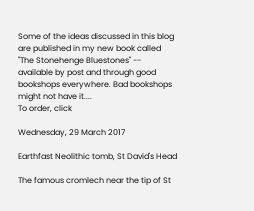Some of the ideas discussed in this blog are published in my new book called "The Stonehenge Bluestones" -- available by post and through good bookshops everywhere. Bad bookshops might not have it....
To order, click

Wednesday, 29 March 2017

Earthfast Neolithic tomb, St David's Head

The famous cromlech near the tip of St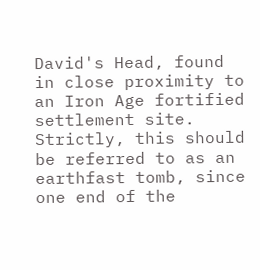David's Head, found in close proximity to an Iron Age fortified settlement site.  Strictly, this should be referred to as an earthfast tomb, since one end of the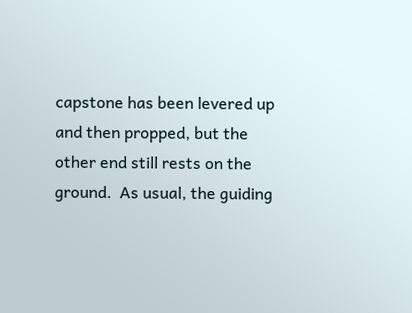capstone has been levered up and then propped, but the other end still rests on the ground.  As usual, the guiding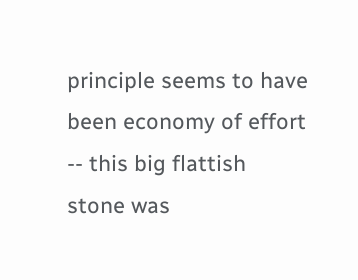principle seems to have been economy of effort -- this big flattish stone was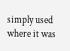simply used where it was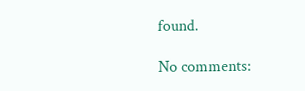found.

No comments: